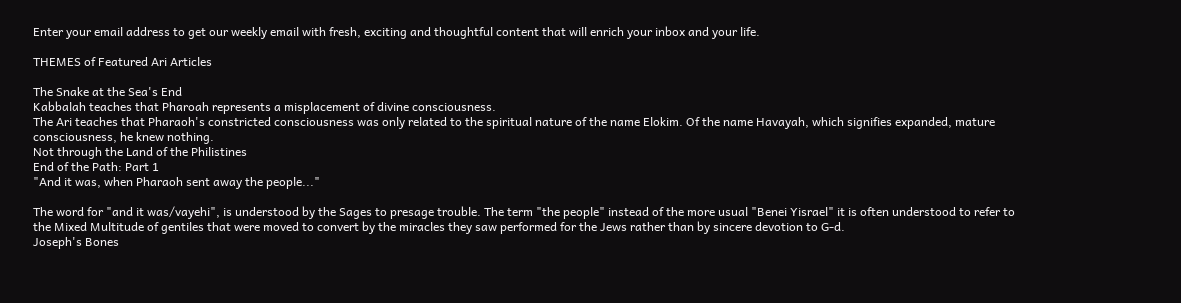Enter your email address to get our weekly email with fresh, exciting and thoughtful content that will enrich your inbox and your life.

THEMES of Featured Ari Articles

The Snake at the Sea's End
Kabbalah teaches that Pharoah represents a misplacement of divine consciousness.
The Ari teaches that Pharaoh's constricted consciousness was only related to the spiritual nature of the name Elokim. Of the name Havayah, which signifies expanded, mature consciousness, he knew nothing.
Not through the Land of the Philistines
End of the Path: Part 1
"And it was, when Pharaoh sent away the people..."

The word for "and it was/vayehi", is understood by the Sages to presage trouble. The term "the people" instead of the more usual "Benei Yisrael" it is often understood to refer to the Mixed Multitude of gentiles that were moved to convert by the miracles they saw performed for the Jews rather than by sincere devotion to G-d.
Joseph's Bones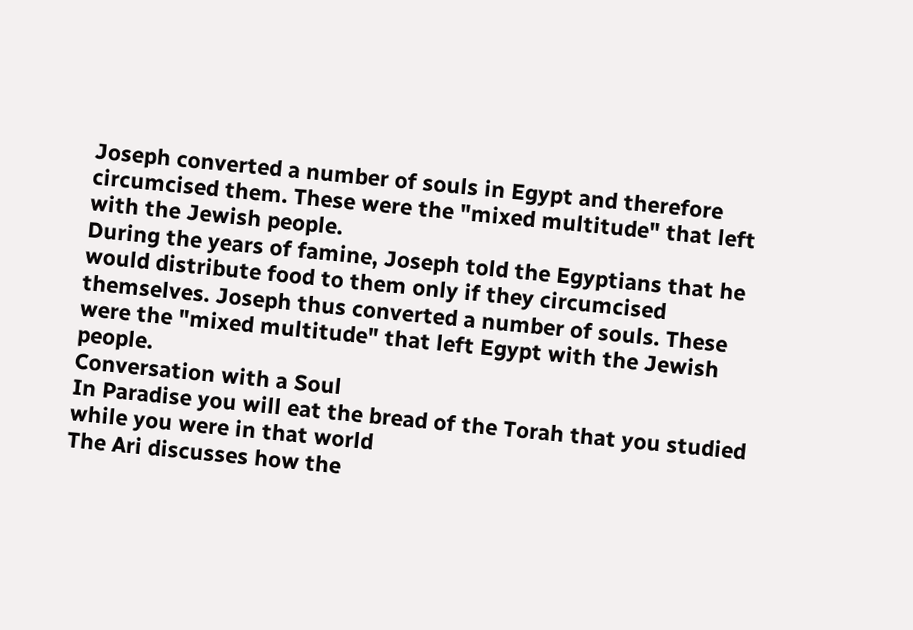Joseph converted a number of souls in Egypt and therefore circumcised them. These were the "mixed multitude" that left with the Jewish people.
During the years of famine, Joseph told the Egyptians that he would distribute food to them only if they circumcised themselves. Joseph thus converted a number of souls. These were the "mixed multitude" that left Egypt with the Jewish people.
Conversation with a Soul
In Paradise you will eat the bread of the Torah that you studied while you were in that world
The Ari discusses how the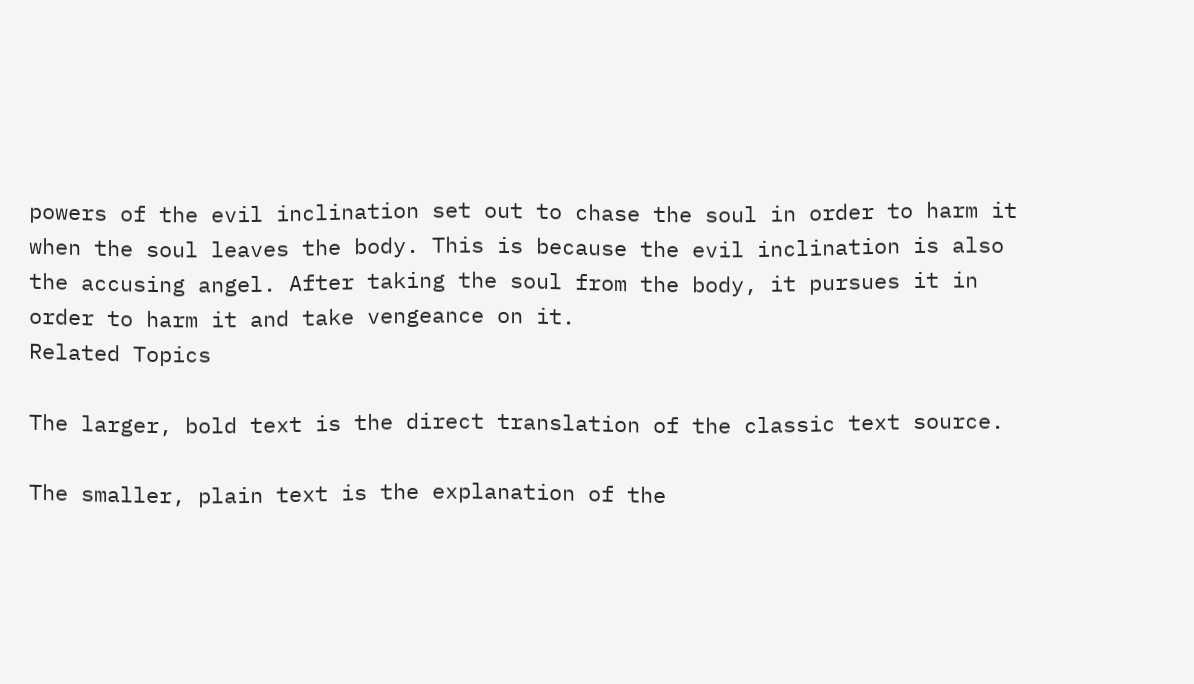powers of the evil inclination set out to chase the soul in order to harm it when the soul leaves the body. This is because the evil inclination is also the accusing angel. After taking the soul from the body, it pursues it in order to harm it and take vengeance on it.
Related Topics

The larger, bold text is the direct translation of the classic text source.

The smaller, plain text is the explanation of the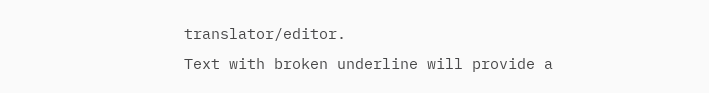translator/editor.
Text with broken underline will provide a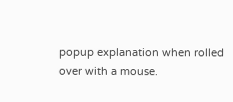popup explanation when rolled over with a mouse.